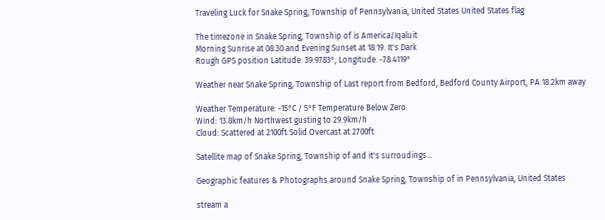Traveling Luck for Snake Spring, Township of Pennsylvania, United States United States flag

The timezone in Snake Spring, Township of is America/Iqaluit
Morning Sunrise at 08:30 and Evening Sunset at 18:19. It's Dark
Rough GPS position Latitude. 39.9783°, Longitude. -78.4119°

Weather near Snake Spring, Township of Last report from Bedford, Bedford County Airport, PA 18.2km away

Weather Temperature: -15°C / 5°F Temperature Below Zero
Wind: 13.8km/h Northwest gusting to 29.9km/h
Cloud: Scattered at 2100ft Solid Overcast at 2700ft

Satellite map of Snake Spring, Township of and it's surroudings...

Geographic features & Photographs around Snake Spring, Township of in Pennsylvania, United States

stream a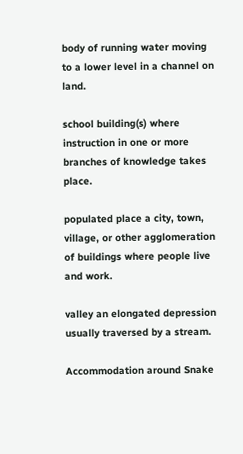body of running water moving to a lower level in a channel on land.

school building(s) where instruction in one or more branches of knowledge takes place.

populated place a city, town, village, or other agglomeration of buildings where people live and work.

valley an elongated depression usually traversed by a stream.

Accommodation around Snake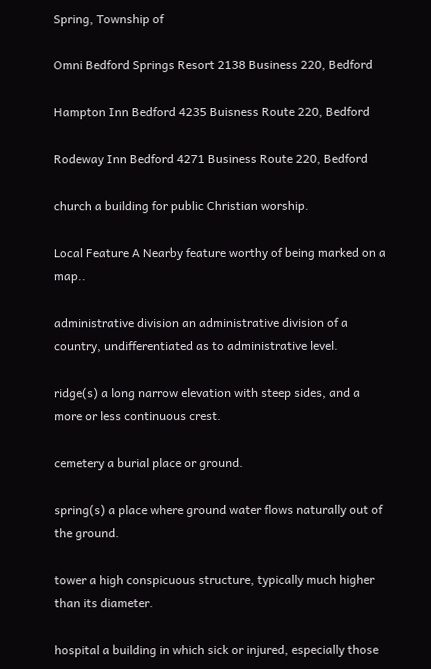Spring, Township of

Omni Bedford Springs Resort 2138 Business 220, Bedford

Hampton Inn Bedford 4235 Buisness Route 220, Bedford

Rodeway Inn Bedford 4271 Business Route 220, Bedford

church a building for public Christian worship.

Local Feature A Nearby feature worthy of being marked on a map..

administrative division an administrative division of a country, undifferentiated as to administrative level.

ridge(s) a long narrow elevation with steep sides, and a more or less continuous crest.

cemetery a burial place or ground.

spring(s) a place where ground water flows naturally out of the ground.

tower a high conspicuous structure, typically much higher than its diameter.

hospital a building in which sick or injured, especially those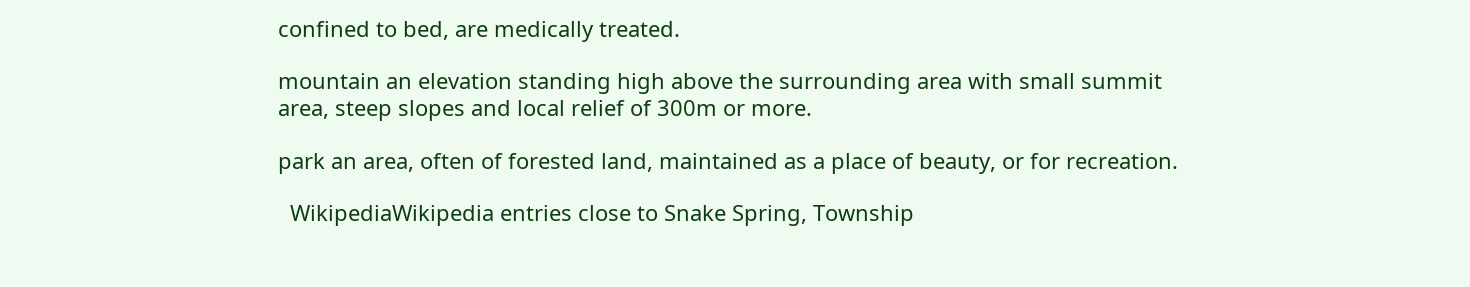confined to bed, are medically treated.

mountain an elevation standing high above the surrounding area with small summit area, steep slopes and local relief of 300m or more.

park an area, often of forested land, maintained as a place of beauty, or for recreation.

  WikipediaWikipedia entries close to Snake Spring, Township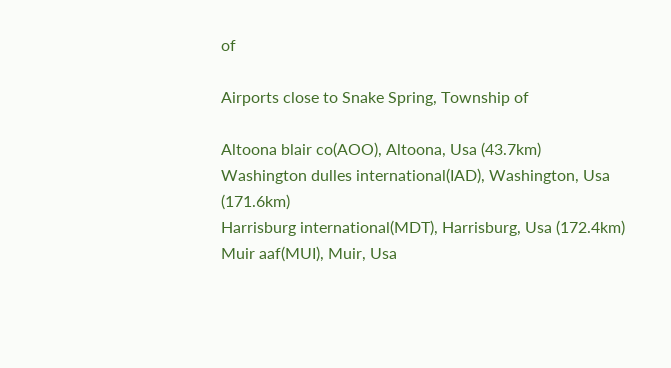of

Airports close to Snake Spring, Township of

Altoona blair co(AOO), Altoona, Usa (43.7km)
Washington dulles international(IAD), Washington, Usa (171.6km)
Harrisburg international(MDT), Harrisburg, Usa (172.4km)
Muir aaf(MUI), Muir, Usa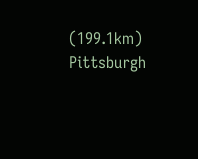(199.1km)
Pittsburgh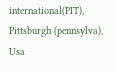international(PIT), Pittsburgh (pennsylva), Usa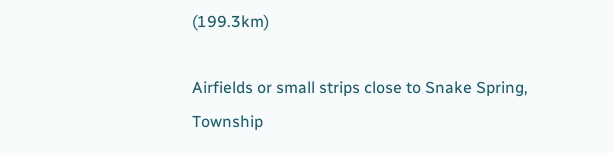(199.3km)

Airfields or small strips close to Snake Spring, Township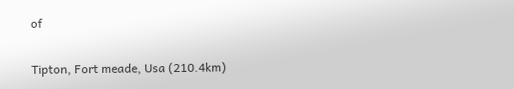of

Tipton, Fort meade, Usa (210.4km)